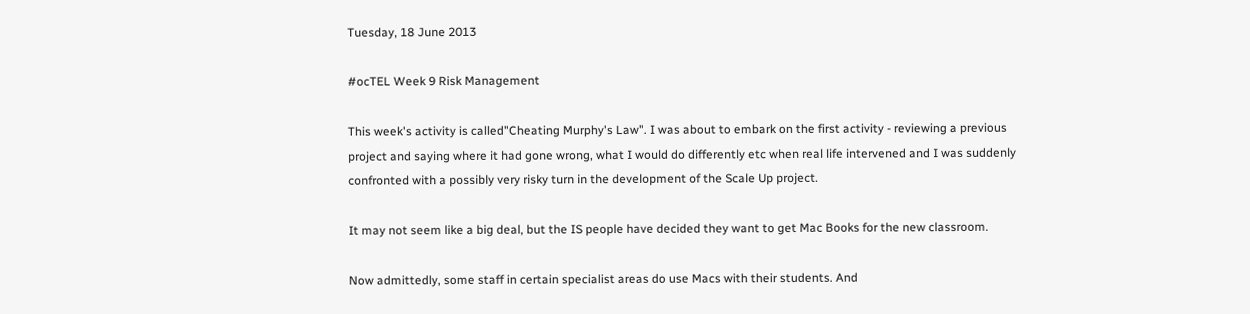Tuesday, 18 June 2013

#ocTEL Week 9 Risk Management

This week's activity is called"Cheating Murphy's Law". I was about to embark on the first activity - reviewing a previous project and saying where it had gone wrong, what I would do differently etc when real life intervened and I was suddenly confronted with a possibly very risky turn in the development of the Scale Up project.

It may not seem like a big deal, but the IS people have decided they want to get Mac Books for the new classroom.

Now admittedly, some staff in certain specialist areas do use Macs with their students. And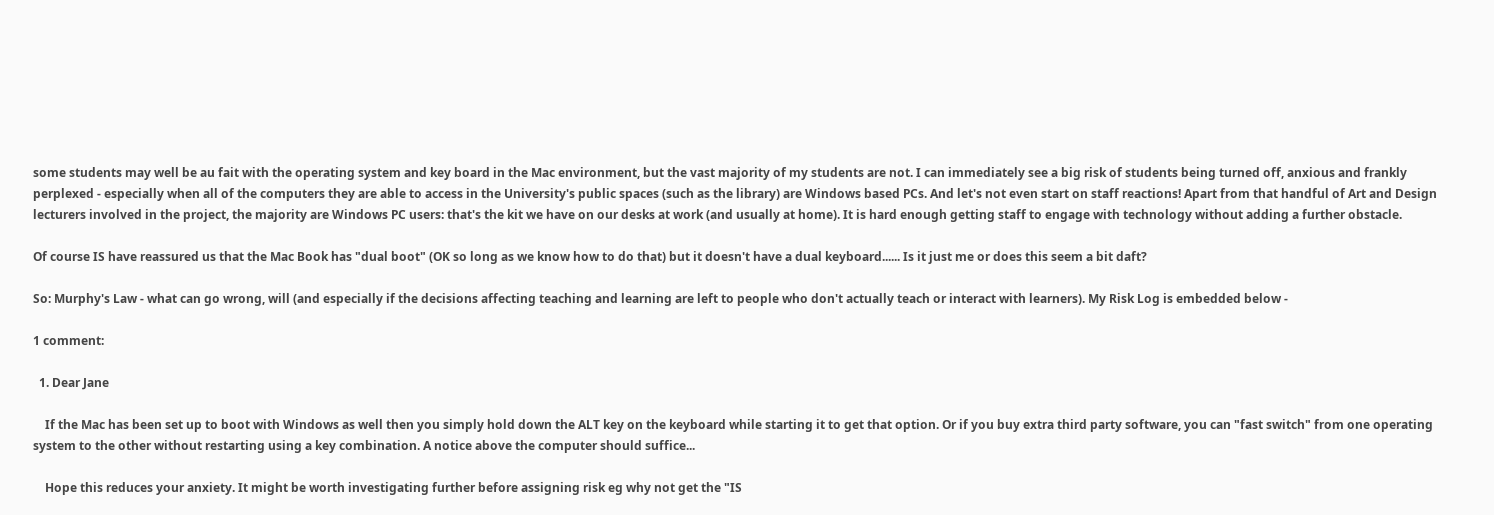some students may well be au fait with the operating system and key board in the Mac environment, but the vast majority of my students are not. I can immediately see a big risk of students being turned off, anxious and frankly perplexed - especially when all of the computers they are able to access in the University's public spaces (such as the library) are Windows based PCs. And let's not even start on staff reactions! Apart from that handful of Art and Design lecturers involved in the project, the majority are Windows PC users: that's the kit we have on our desks at work (and usually at home). It is hard enough getting staff to engage with technology without adding a further obstacle.

Of course IS have reassured us that the Mac Book has "dual boot" (OK so long as we know how to do that) but it doesn't have a dual keyboard...... Is it just me or does this seem a bit daft?

So: Murphy's Law - what can go wrong, will (and especially if the decisions affecting teaching and learning are left to people who don't actually teach or interact with learners). My Risk Log is embedded below -

1 comment:

  1. Dear Jane

    If the Mac has been set up to boot with Windows as well then you simply hold down the ALT key on the keyboard while starting it to get that option. Or if you buy extra third party software, you can "fast switch" from one operating system to the other without restarting using a key combination. A notice above the computer should suffice...

    Hope this reduces your anxiety. It might be worth investigating further before assigning risk eg why not get the "IS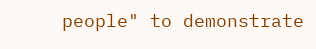people" to demonstrate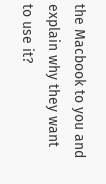the Macbook to you and explain why they want to use it?